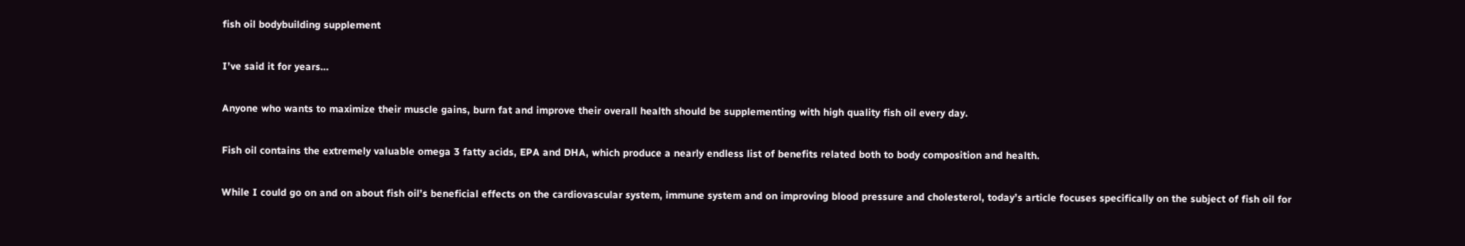fish oil bodybuilding supplement

I’ve said it for years…

Anyone who wants to maximize their muscle gains, burn fat and improve their overall health should be supplementing with high quality fish oil every day.

Fish oil contains the extremely valuable omega 3 fatty acids, EPA and DHA, which produce a nearly endless list of benefits related both to body composition and health.

While I could go on and on about fish oil’s beneficial effects on the cardiovascular system, immune system and on improving blood pressure and cholesterol, today’s article focuses specifically on the subject of fish oil for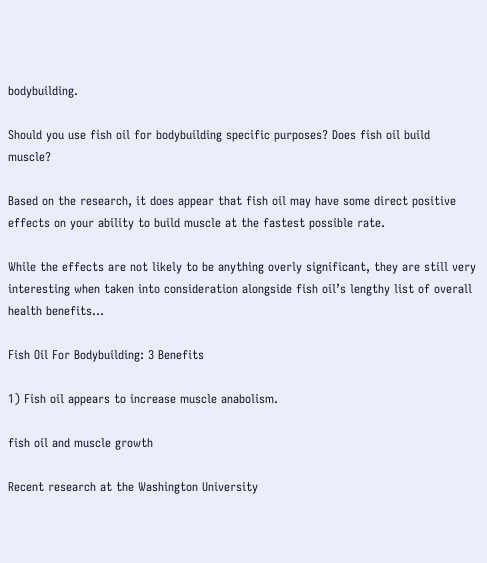bodybuilding.

Should you use fish oil for bodybuilding specific purposes? Does fish oil build muscle?

Based on the research, it does appear that fish oil may have some direct positive effects on your ability to build muscle at the fastest possible rate.

While the effects are not likely to be anything overly significant, they are still very interesting when taken into consideration alongside fish oil’s lengthy list of overall health benefits…

Fish Oil For Bodybuilding: 3 Benefits

1) Fish oil appears to increase muscle anabolism.

fish oil and muscle growth

Recent research at the Washington University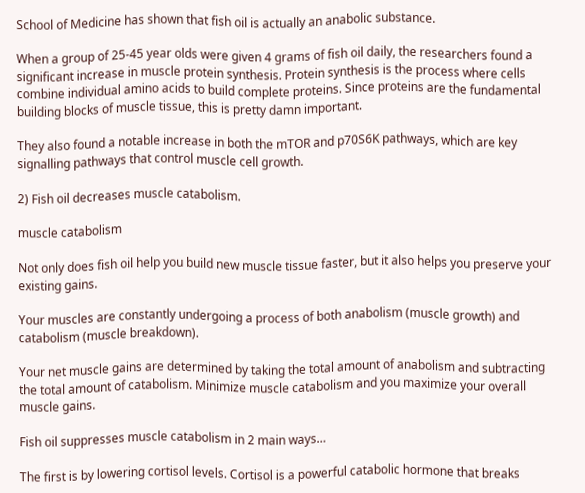School of Medicine has shown that fish oil is actually an anabolic substance.

When a group of 25-45 year olds were given 4 grams of fish oil daily, the researchers found a significant increase in muscle protein synthesis. Protein synthesis is the process where cells combine individual amino acids to build complete proteins. Since proteins are the fundamental building blocks of muscle tissue, this is pretty damn important.

They also found a notable increase in both the mTOR and p70S6K pathways, which are key signalling pathways that control muscle cell growth.

2) Fish oil decreases muscle catabolism.

muscle catabolism

Not only does fish oil help you build new muscle tissue faster, but it also helps you preserve your existing gains.

Your muscles are constantly undergoing a process of both anabolism (muscle growth) and catabolism (muscle breakdown).

Your net muscle gains are determined by taking the total amount of anabolism and subtracting the total amount of catabolism. Minimize muscle catabolism and you maximize your overall muscle gains.

Fish oil suppresses muscle catabolism in 2 main ways…

The first is by lowering cortisol levels. Cortisol is a powerful catabolic hormone that breaks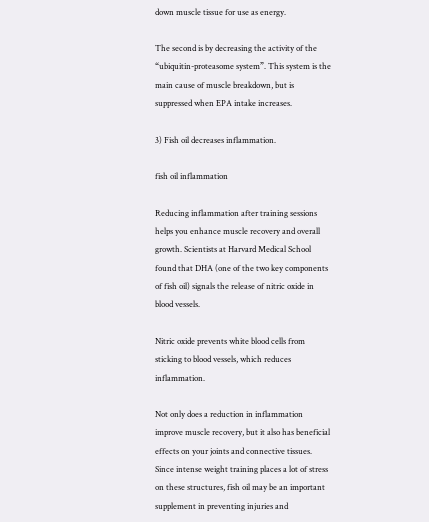down muscle tissue for use as energy.

The second is by decreasing the activity of the “ubiquitin-proteasome system”. This system is the main cause of muscle breakdown, but is suppressed when EPA intake increases.

3) Fish oil decreases inflammation.

fish oil inflammation

Reducing inflammation after training sessions helps you enhance muscle recovery and overall growth. Scientists at Harvard Medical School found that DHA (one of the two key components of fish oil) signals the release of nitric oxide in blood vessels.

Nitric oxide prevents white blood cells from sticking to blood vessels, which reduces inflammation.

Not only does a reduction in inflammation improve muscle recovery, but it also has beneficial effects on your joints and connective tissues. Since intense weight training places a lot of stress on these structures, fish oil may be an important supplement in preventing injuries and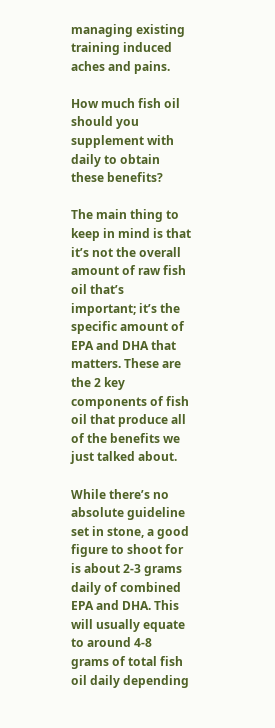managing existing training induced aches and pains.

How much fish oil should you supplement with daily to obtain these benefits?

The main thing to keep in mind is that it’s not the overall amount of raw fish oil that’s important; it’s the specific amount of EPA and DHA that matters. These are the 2 key components of fish oil that produce all of the benefits we just talked about.

While there’s no absolute guideline set in stone, a good figure to shoot for is about 2-3 grams daily of combined EPA and DHA. This will usually equate to around 4-8 grams of total fish oil daily depending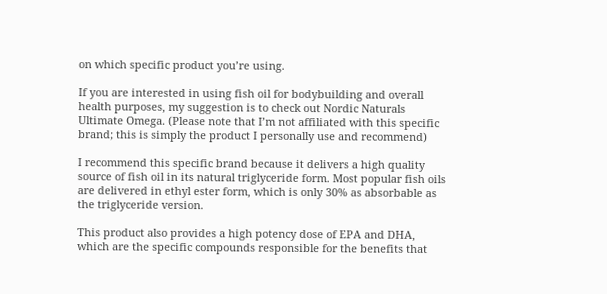on which specific product you’re using.

If you are interested in using fish oil for bodybuilding and overall health purposes, my suggestion is to check out Nordic Naturals Ultimate Omega. (Please note that I’m not affiliated with this specific brand; this is simply the product I personally use and recommend)

I recommend this specific brand because it delivers a high quality source of fish oil in its natural triglyceride form. Most popular fish oils are delivered in ethyl ester form, which is only 30% as absorbable as the triglyceride version.

This product also provides a high potency dose of EPA and DHA, which are the specific compounds responsible for the benefits that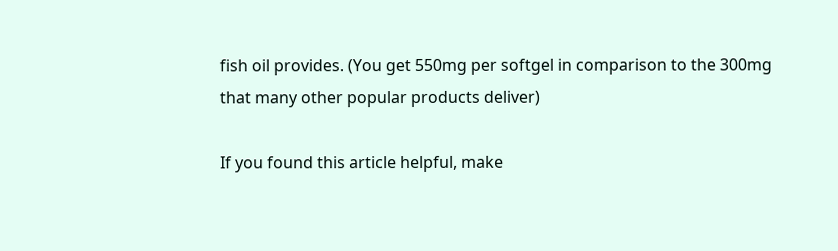fish oil provides. (You get 550mg per softgel in comparison to the 300mg that many other popular products deliver)

If you found this article helpful, make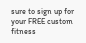sure to sign up for your FREE custom fitness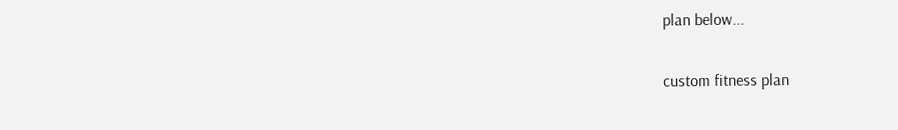plan below...

custom fitness plan